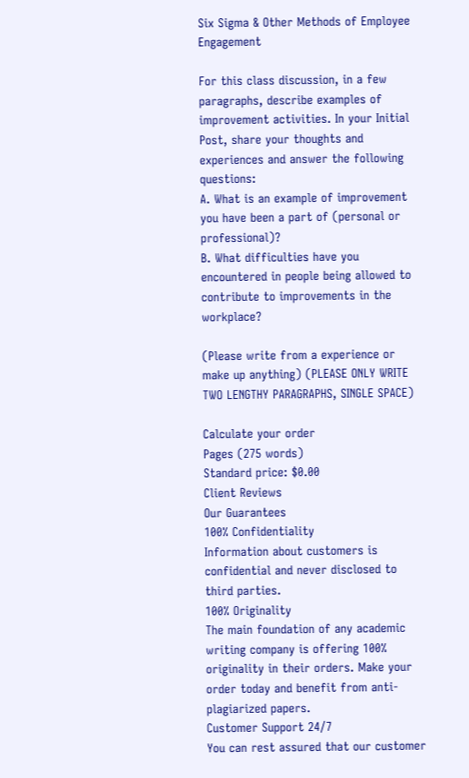Six Sigma & Other Methods of Employee Engagement

For this class discussion, in a few paragraphs, describe examples of improvement activities. In your Initial Post, share your thoughts and experiences and answer the following questions:
A. What is an example of improvement you have been a part of (personal or professional)?
B. What difficulties have you encountered in people being allowed to contribute to improvements in the workplace?

(Please write from a experience or make up anything) (PLEASE ONLY WRITE TWO LENGTHY PARAGRAPHS, SINGLE SPACE)

Calculate your order
Pages (275 words)
Standard price: $0.00
Client Reviews
Our Guarantees
100% Confidentiality
Information about customers is confidential and never disclosed to third parties.
100% Originality
The main foundation of any academic writing company is offering 100% originality in their orders. Make your order today and benefit from anti-plagiarized papers.
Customer Support 24/7
You can rest assured that our customer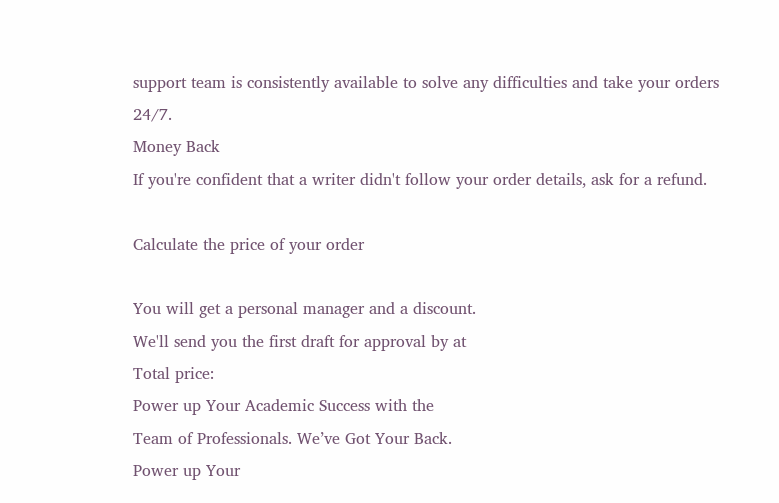support team is consistently available to solve any difficulties and take your orders 24/7.
Money Back
If you're confident that a writer didn't follow your order details, ask for a refund.

Calculate the price of your order

You will get a personal manager and a discount.
We'll send you the first draft for approval by at
Total price:
Power up Your Academic Success with the
Team of Professionals. We’ve Got Your Back.
Power up Your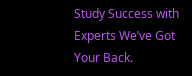Study Success with Experts We’ve Got Your Back.